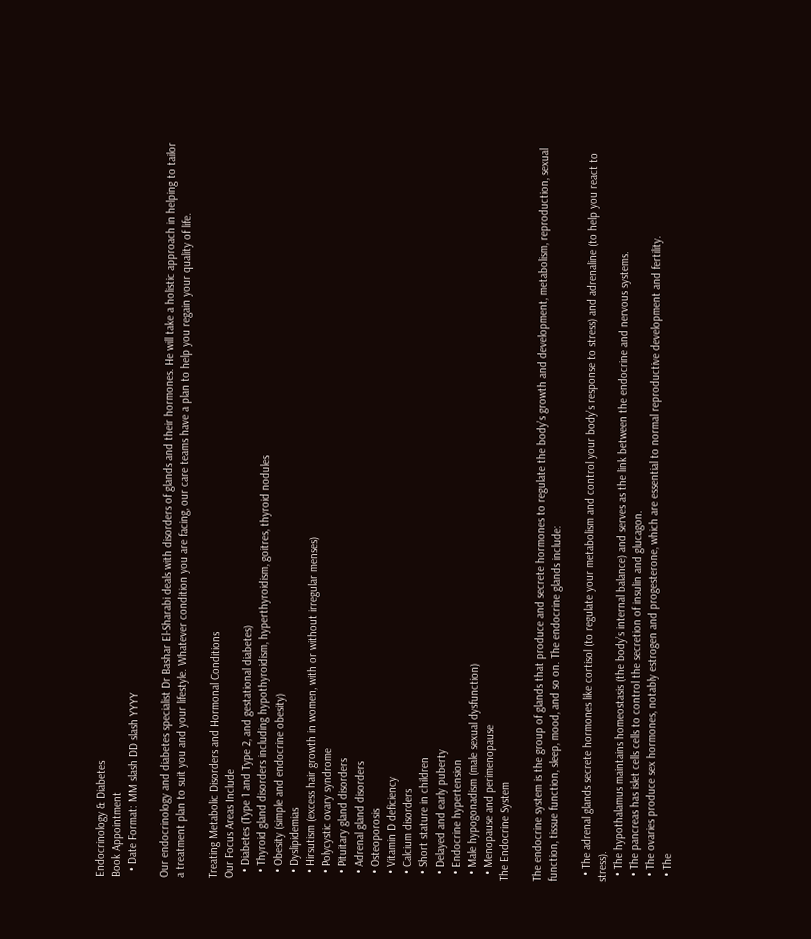Endocrinology & Diabetes
Book Appointment
  • Date Format: MM slash DD slash YYYY

Our endocrinology and diabetes specialist Dr Bashar El-Sharabi deals with disorders of glands and their hormones. He will take a holistic approach in helping to tailor a treatment plan to suit you and your lifestyle. Whatever condition you are facing, our care teams have a plan to help you regain your quality of life.

Treating Metabolic Disorders and Hormonal Conditions
Our Focus Areas Include
  • Diabetes (Type 1 and Type 2, and gestational diabetes)
  • Thyroid gland disorders including hypothyroidism, hyperthyroidism, goitres, thyroid nodules
  • Obesity (simple and endocrine obesity)
  • Dyslipidemias
  • Hirsutism (excess hair growth in women, with or without irregular menses)
  • Polycystic ovary syndrome
  • Pituitary gland disorders
  • Adrenal gland disorders
  • Osteoporosis
  • Vitamin D deficiency
  • Calcium disorders
  • Short stature in children
  • Delayed and early puberty
  • Endocrine hypertension
  • Male hypogonadism (male sexual dysfunction)
  • Menopause and perimenopause
The Endocrine System

The endocrine system is the group of glands that produce and secrete hormones to regulate the body’s growth and development, metabolism, reproduction, sexual function, tissue function, sleep, mood, and so on. The endocrine glands include:

  • The adrenal glands secrete hormones like cortisol (to regulate your metabolism and control your body’s response to stress) and adrenaline (to help you react to stress).
  • The hypothalamus maintains homeostasis (the body’s internal balance) and serves as the link between the endocrine and nervous systems.
  • The pancreas has islet cells cells to control the secretion of insulin and glucagon.
  • The ovaries produce sex hormones, notably estrogen and progesterone, which are essential to normal reproductive development and fertility.
  • The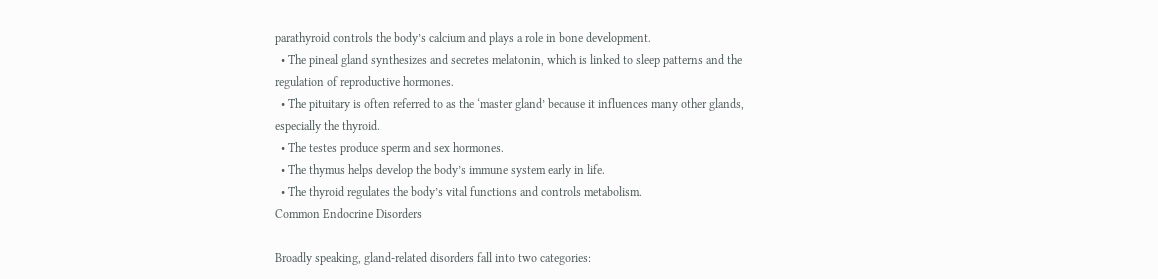parathyroid controls the body’s calcium and plays a role in bone development.
  • The pineal gland synthesizes and secretes melatonin, which is linked to sleep patterns and the regulation of reproductive hormones.
  • The pituitary is often referred to as the ‘master gland’ because it influences many other glands, especially the thyroid.
  • The testes produce sperm and sex hormones.
  • The thymus helps develop the body’s immune system early in life.
  • The thyroid regulates the body’s vital functions and controls metabolism.
Common Endocrine Disorders

Broadly speaking, gland-related disorders fall into two categories: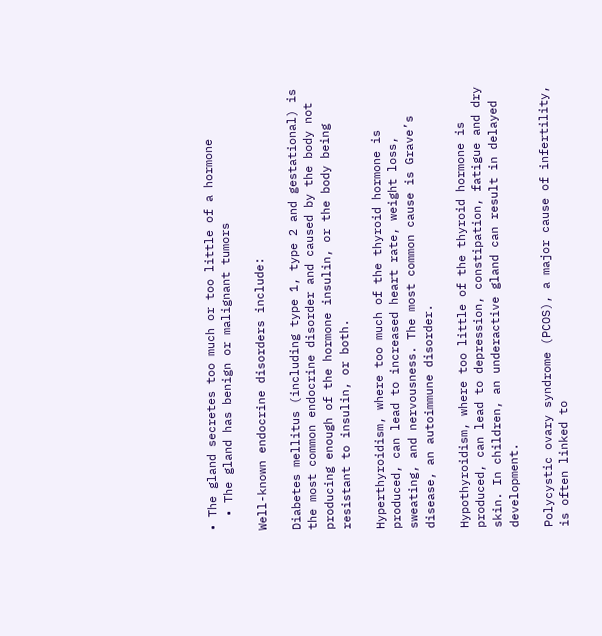• The gland secretes too much or too little of a hormone
  • The gland has benign or malignant tumors

Well-known endocrine disorders include:

Diabetes mellitus (including type 1, type 2 and gestational) is the most common endocrine disorder and caused by the body not producing enough of the hormone insulin, or the body being resistant to insulin, or both.

Hyperthyroidism, where too much of the thyroid hormone is produced, can lead to increased heart rate, weight loss, sweating, and nervousness. The most common cause is Grave’s disease, an autoimmune disorder.

Hypothyroidism, where too little of the thyroid hormone is produced, can lead to depression, constipation, fatigue and dry skin. In children, an underactive gland can result in delayed development.

Polycystic ovary syndrome (PCOS), a major cause of infertility, is often linked to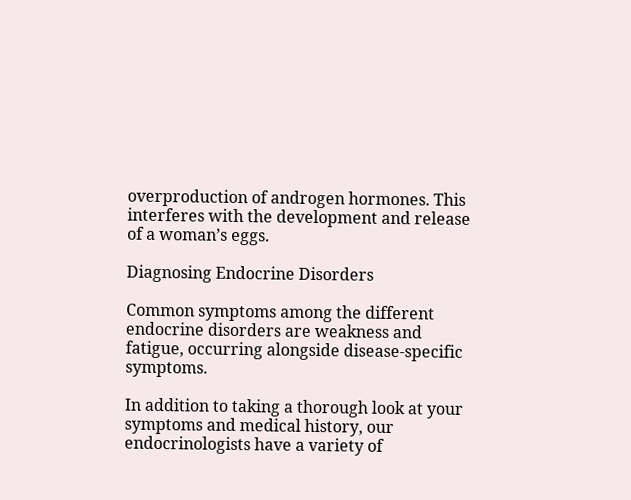overproduction of androgen hormones. This interferes with the development and release of a woman’s eggs.

Diagnosing Endocrine Disorders

Common symptoms among the different endocrine disorders are weakness and fatigue, occurring alongside disease-specific symptoms.

In addition to taking a thorough look at your symptoms and medical history, our endocrinologists have a variety of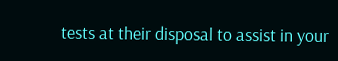tests at their disposal to assist in your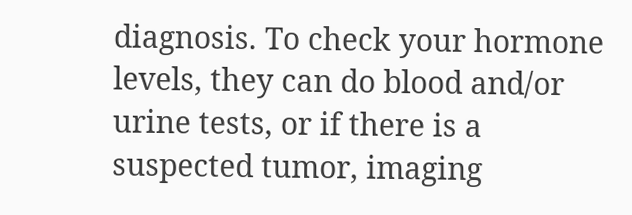diagnosis. To check your hormone levels, they can do blood and/or urine tests, or if there is a suspected tumor, imaging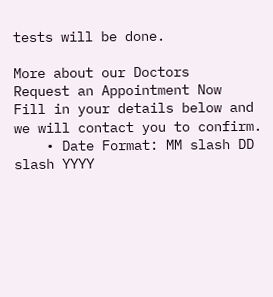tests will be done.

More about our Doctors
Request an Appointment Now
Fill in your details below and we will contact you to confirm.
    • Date Format: MM slash DD slash YYYY